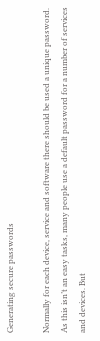Generating secure passwords

Normally for each device, service and software there should be used a unique password. As this isn’t an easy tasks, many people use a default password for a number of services and devices. But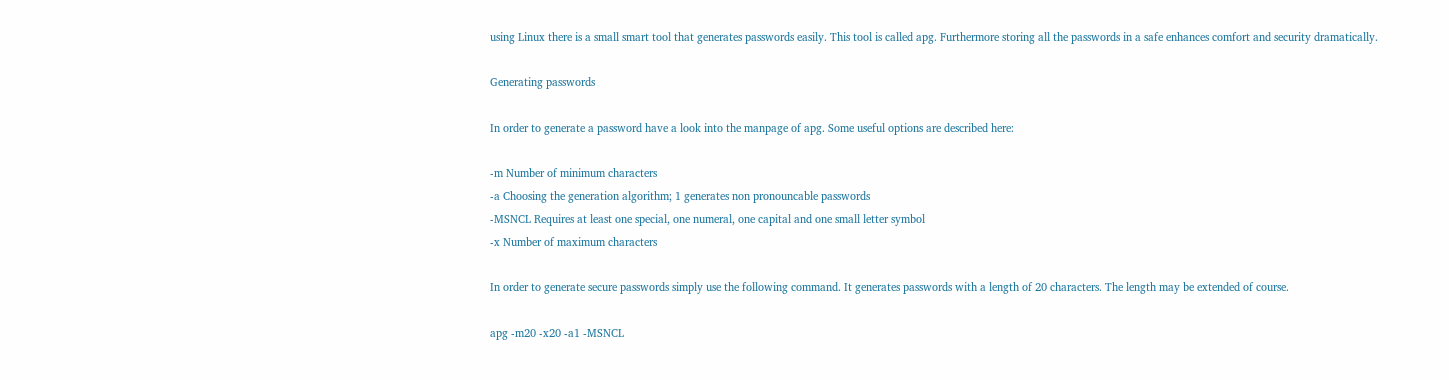using Linux there is a small smart tool that generates passwords easily. This tool is called apg. Furthermore storing all the passwords in a safe enhances comfort and security dramatically.

Generating passwords

In order to generate a password have a look into the manpage of apg. Some useful options are described here:

-m Number of minimum characters
-a Choosing the generation algorithm; 1 generates non pronouncable passwords
-MSNCL Requires at least one special, one numeral, one capital and one small letter symbol
-x Number of maximum characters

In order to generate secure passwords simply use the following command. It generates passwords with a length of 20 characters. The length may be extended of course.

apg -m20 -x20 -a1 -MSNCL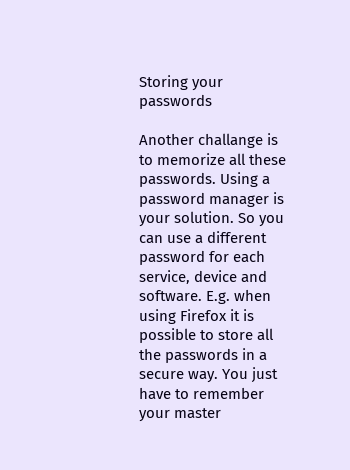Storing your passwords

Another challange is to memorize all these passwords. Using a password manager is your solution. So you can use a different password for each service, device and software. E.g. when using Firefox it is possible to store all the passwords in a secure way. You just have to remember your master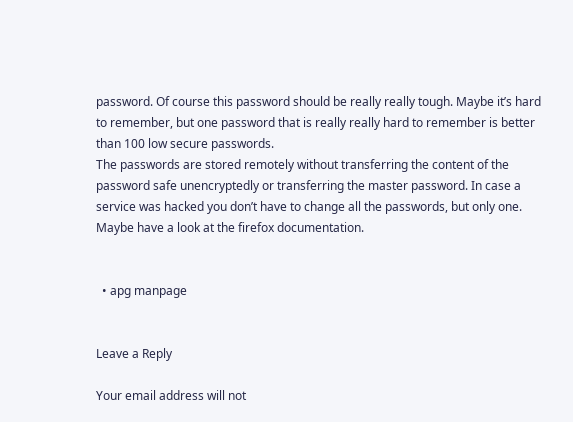password. Of course this password should be really really tough. Maybe it’s hard to remember, but one password that is really really hard to remember is better than 100 low secure passwords.
The passwords are stored remotely without transferring the content of the password safe unencryptedly or transferring the master password. In case a service was hacked you don’t have to change all the passwords, but only one. Maybe have a look at the firefox documentation.


  • apg manpage


Leave a Reply

Your email address will not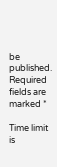be published. Required fields are marked *

Time limit is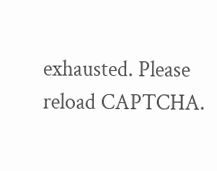exhausted. Please reload CAPTCHA.